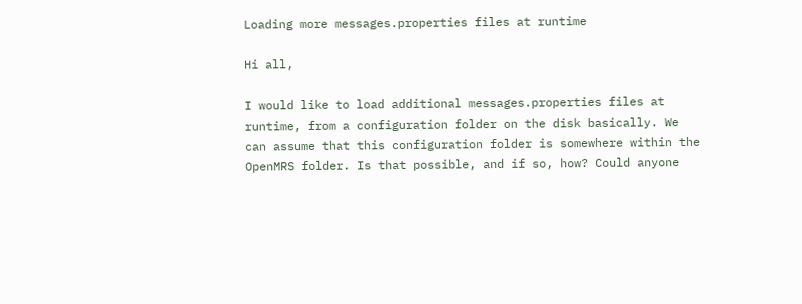Loading more messages.properties files at runtime

Hi all,

I would like to load additional messages.properties files at runtime, from a configuration folder on the disk basically. We can assume that this configuration folder is somewhere within the OpenMRS folder. Is that possible, and if so, how? Could anyone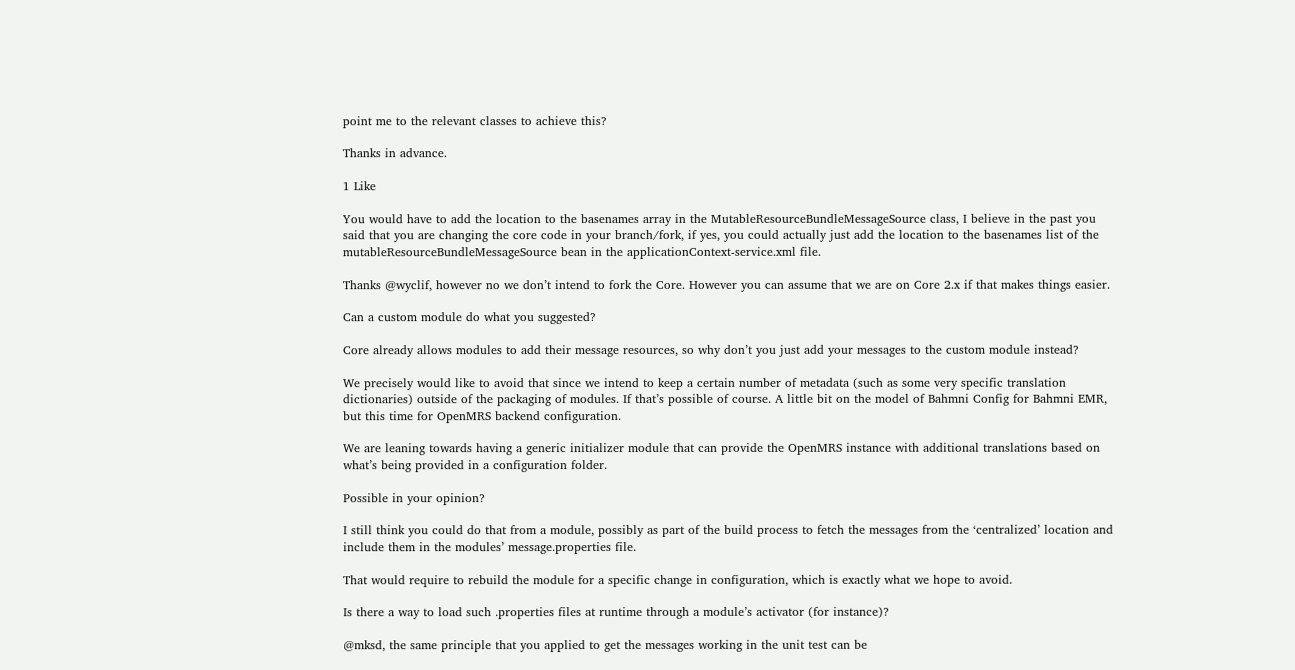point me to the relevant classes to achieve this?

Thanks in advance.

1 Like

You would have to add the location to the basenames array in the MutableResourceBundleMessageSource class, I believe in the past you said that you are changing the core code in your branch/fork, if yes, you could actually just add the location to the basenames list of the mutableResourceBundleMessageSource bean in the applicationContext-service.xml file.

Thanks @wyclif, however no we don’t intend to fork the Core. However you can assume that we are on Core 2.x if that makes things easier.

Can a custom module do what you suggested?

Core already allows modules to add their message resources, so why don’t you just add your messages to the custom module instead?

We precisely would like to avoid that since we intend to keep a certain number of metadata (such as some very specific translation dictionaries) outside of the packaging of modules. If that’s possible of course. A little bit on the model of Bahmni Config for Bahmni EMR, but this time for OpenMRS backend configuration.

We are leaning towards having a generic initializer module that can provide the OpenMRS instance with additional translations based on what’s being provided in a configuration folder.

Possible in your opinion?

I still think you could do that from a module, possibly as part of the build process to fetch the messages from the ‘centralized’ location and include them in the modules’ message.properties file.

That would require to rebuild the module for a specific change in configuration, which is exactly what we hope to avoid.

Is there a way to load such .properties files at runtime through a module’s activator (for instance)?

@mksd, the same principle that you applied to get the messages working in the unit test can be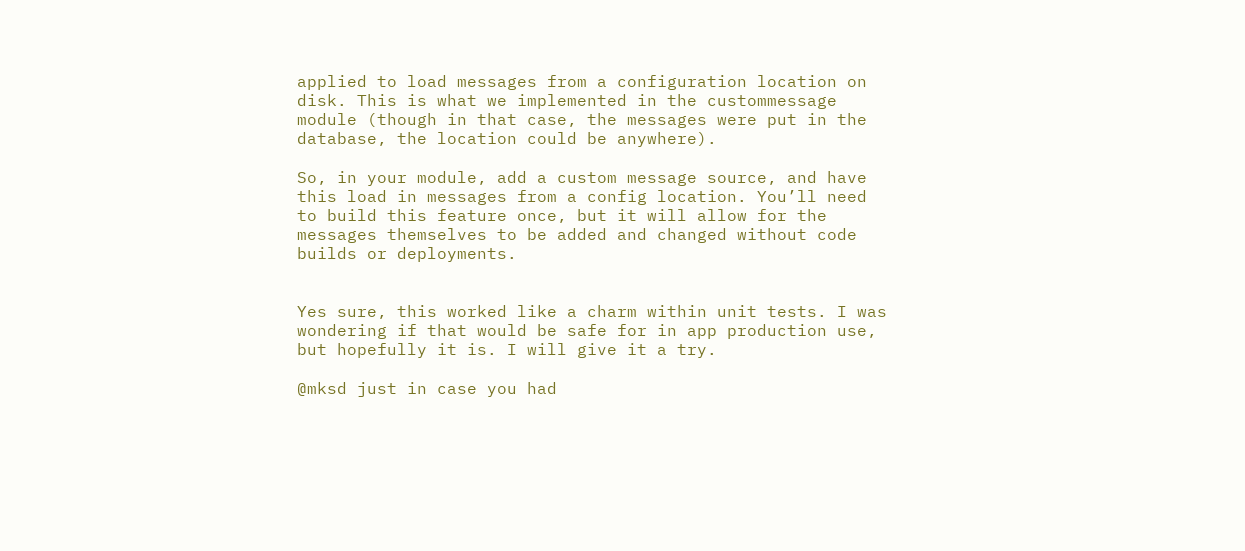applied to load messages from a configuration location on disk. This is what we implemented in the custommessage module (though in that case, the messages were put in the database, the location could be anywhere).

So, in your module, add a custom message source, and have this load in messages from a config location. You’ll need to build this feature once, but it will allow for the messages themselves to be added and changed without code builds or deployments.


Yes sure, this worked like a charm within unit tests. I was wondering if that would be safe for in app production use, but hopefully it is. I will give it a try.

@mksd just in case you had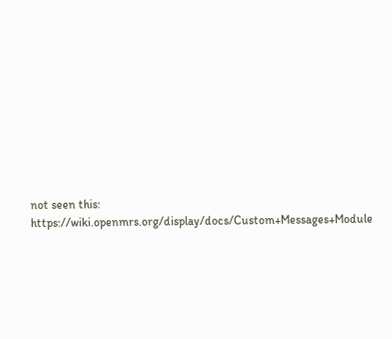not seen this: https://wiki.openmrs.org/display/docs/Custom+Messages+Module